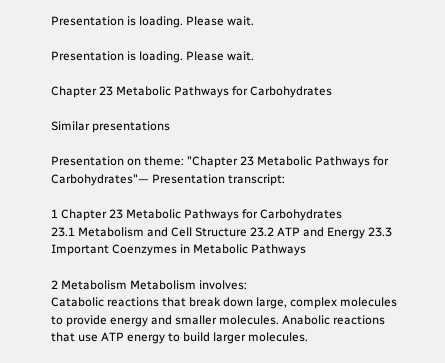Presentation is loading. Please wait.

Presentation is loading. Please wait.

Chapter 23 Metabolic Pathways for Carbohydrates

Similar presentations

Presentation on theme: "Chapter 23 Metabolic Pathways for Carbohydrates"— Presentation transcript:

1 Chapter 23 Metabolic Pathways for Carbohydrates
23.1 Metabolism and Cell Structure 23.2 ATP and Energy 23.3 Important Coenzymes in Metabolic Pathways

2 Metabolism Metabolism involves:
Catabolic reactions that break down large, complex molecules to provide energy and smaller molecules. Anabolic reactions that use ATP energy to build larger molecules.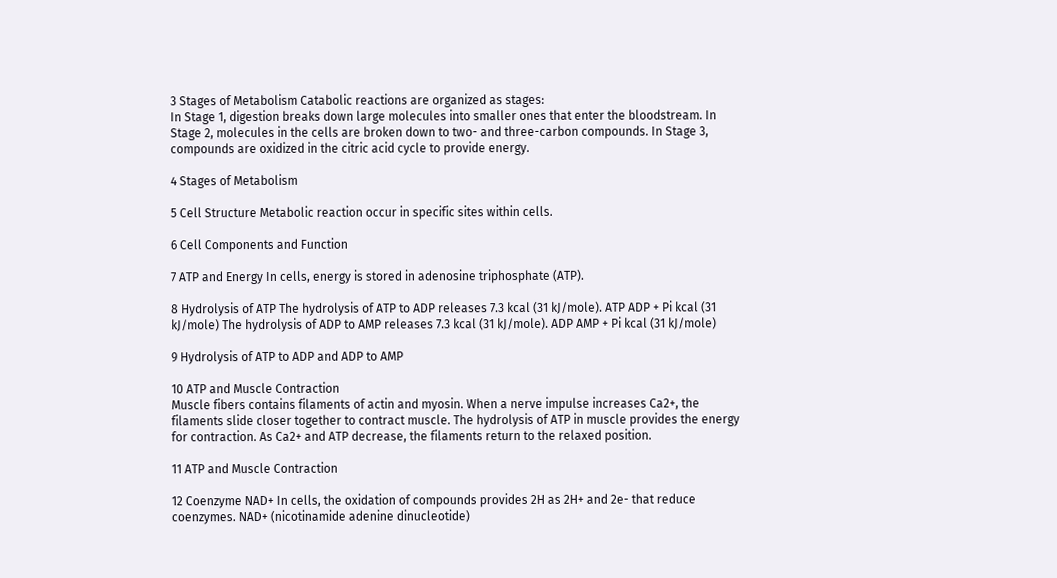3 Stages of Metabolism Catabolic reactions are organized as stages:
In Stage 1, digestion breaks down large molecules into smaller ones that enter the bloodstream. In Stage 2, molecules in the cells are broken down to two- and three-carbon compounds. In Stage 3, compounds are oxidized in the citric acid cycle to provide energy.

4 Stages of Metabolism

5 Cell Structure Metabolic reaction occur in specific sites within cells.

6 Cell Components and Function

7 ATP and Energy In cells, energy is stored in adenosine triphosphate (ATP).

8 Hydrolysis of ATP The hydrolysis of ATP to ADP releases 7.3 kcal (31 kJ/mole). ATP ADP + Pi kcal (31 kJ/mole) The hydrolysis of ADP to AMP releases 7.3 kcal (31 kJ/mole). ADP AMP + Pi kcal (31 kJ/mole)

9 Hydrolysis of ATP to ADP and ADP to AMP

10 ATP and Muscle Contraction
Muscle fibers contains filaments of actin and myosin. When a nerve impulse increases Ca2+, the filaments slide closer together to contract muscle. The hydrolysis of ATP in muscle provides the energy for contraction. As Ca2+ and ATP decrease, the filaments return to the relaxed position.

11 ATP and Muscle Contraction

12 Coenzyme NAD+ In cells, the oxidation of compounds provides 2H as 2H+ and 2e- that reduce coenzymes. NAD+ (nicotinamide adenine dinucleotide)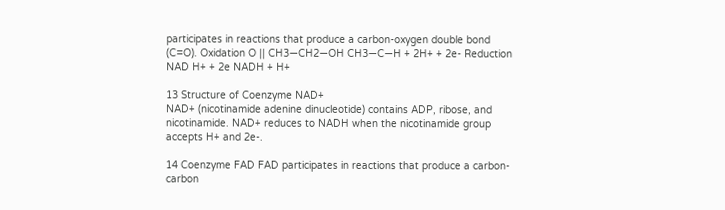participates in reactions that produce a carbon-oxygen double bond (C=O). Oxidation O || CH3—CH2—OH CH3—C—H + 2H+ + 2e- Reduction NAD H+ + 2e NADH + H+

13 Structure of Coenzyme NAD+
NAD+ (nicotinamide adenine dinucleotide) contains ADP, ribose, and nicotinamide. NAD+ reduces to NADH when the nicotinamide group accepts H+ and 2e-.

14 Coenzyme FAD FAD participates in reactions that produce a carbon-carbon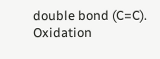double bond (C=C). Oxidation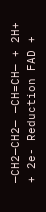—CH2—CH2— —CH=CH— + 2H+ + 2e- Reduction FAD +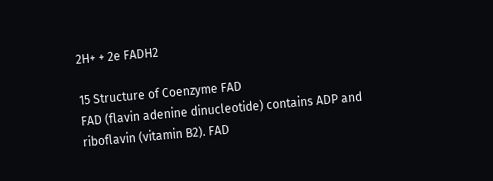2H+ + 2e FADH2

15 Structure of Coenzyme FAD
FAD (flavin adenine dinucleotide) contains ADP and riboflavin (vitamin B2). FAD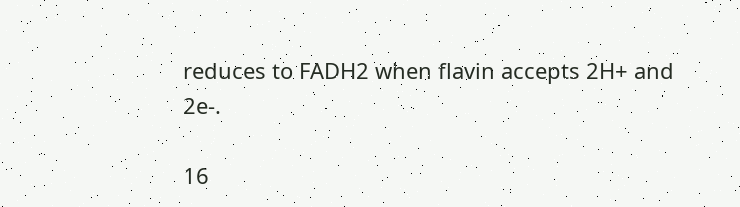reduces to FADH2 when flavin accepts 2H+ and 2e-.

16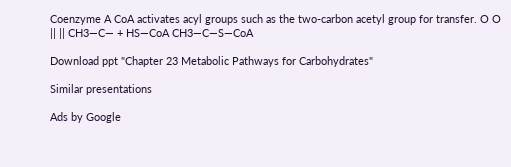Coenzyme A CoA activates acyl groups such as the two-carbon acetyl group for transfer. O O || || CH3—C— + HS—CoA CH3—C—S—CoA

Download ppt "Chapter 23 Metabolic Pathways for Carbohydrates"

Similar presentations

Ads by Google